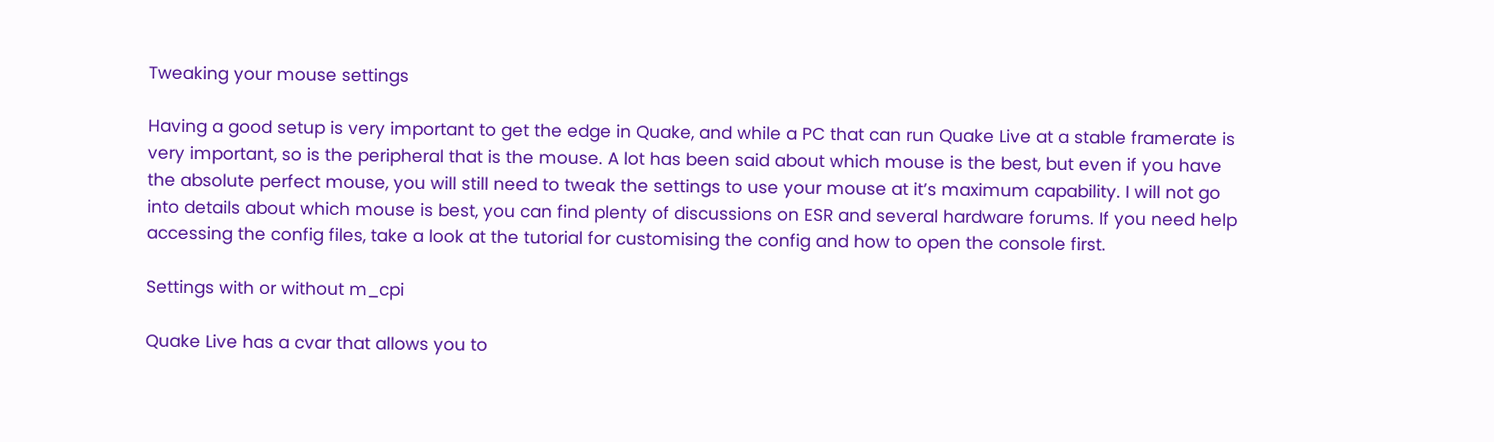Tweaking your mouse settings

Having a good setup is very important to get the edge in Quake, and while a PC that can run Quake Live at a stable framerate is very important, so is the peripheral that is the mouse. A lot has been said about which mouse is the best, but even if you have the absolute perfect mouse, you will still need to tweak the settings to use your mouse at it’s maximum capability. I will not go into details about which mouse is best, you can find plenty of discussions on ESR and several hardware forums. If you need help accessing the config files, take a look at the tutorial for customising the config and how to open the console first.

Settings with or without m_cpi

Quake Live has a cvar that allows you to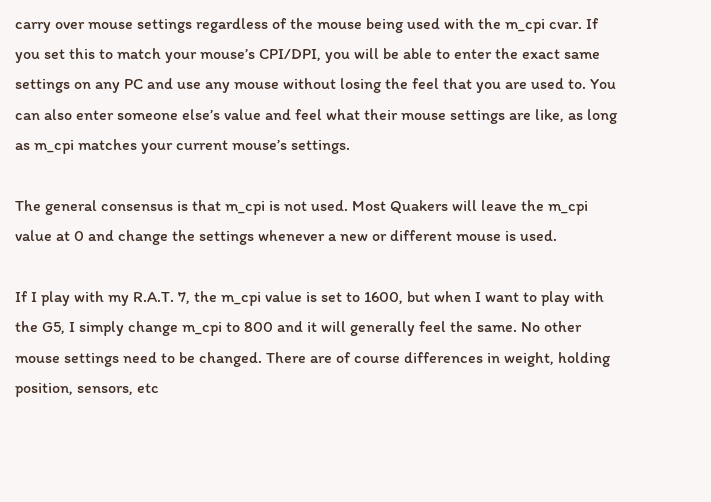carry over mouse settings regardless of the mouse being used with the m_cpi cvar. If you set this to match your mouse’s CPI/DPI, you will be able to enter the exact same settings on any PC and use any mouse without losing the feel that you are used to. You can also enter someone else’s value and feel what their mouse settings are like, as long as m_cpi matches your current mouse’s settings.

The general consensus is that m_cpi is not used. Most Quakers will leave the m_cpi value at 0 and change the settings whenever a new or different mouse is used.

If I play with my R.A.T. 7, the m_cpi value is set to 1600, but when I want to play with the G5, I simply change m_cpi to 800 and it will generally feel the same. No other mouse settings need to be changed. There are of course differences in weight, holding position, sensors, etc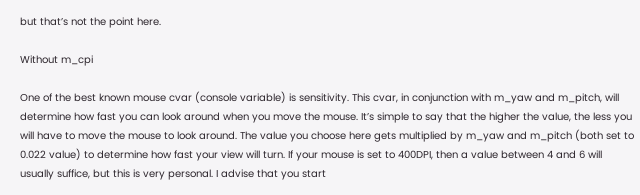but that’s not the point here.

Without m_cpi

One of the best known mouse cvar (console variable) is sensitivity. This cvar, in conjunction with m_yaw and m_pitch, will determine how fast you can look around when you move the mouse. It’s simple to say that the higher the value, the less you will have to move the mouse to look around. The value you choose here gets multiplied by m_yaw and m_pitch (both set to 0.022 value) to determine how fast your view will turn. If your mouse is set to 400DPI, then a value between 4 and 6 will usually suffice, but this is very personal. I advise that you start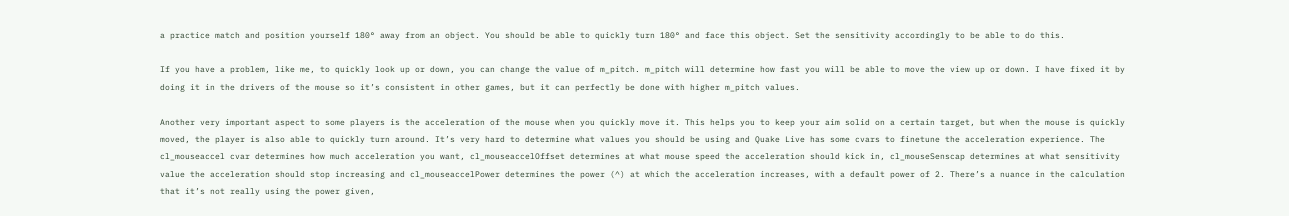a practice match and position yourself 180° away from an object. You should be able to quickly turn 180° and face this object. Set the sensitivity accordingly to be able to do this.

If you have a problem, like me, to quickly look up or down, you can change the value of m_pitch. m_pitch will determine how fast you will be able to move the view up or down. I have fixed it by doing it in the drivers of the mouse so it’s consistent in other games, but it can perfectly be done with higher m_pitch values.

Another very important aspect to some players is the acceleration of the mouse when you quickly move it. This helps you to keep your aim solid on a certain target, but when the mouse is quickly moved, the player is also able to quickly turn around. It’s very hard to determine what values you should be using and Quake Live has some cvars to finetune the acceleration experience. The cl_mouseaccel cvar determines how much acceleration you want, cl_mouseaccelOffset determines at what mouse speed the acceleration should kick in, cl_mouseSenscap determines at what sensitivity value the acceleration should stop increasing and cl_mouseaccelPower determines the power (^) at which the acceleration increases, with a default power of 2. There’s a nuance in the calculation that it’s not really using the power given,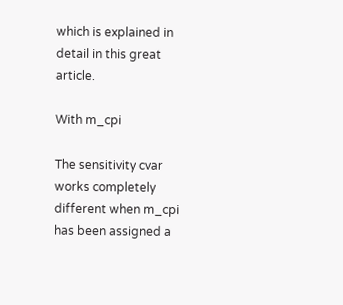which is explained in detail in this great article.

With m_cpi

The sensitivity cvar works completely different when m_cpi has been assigned a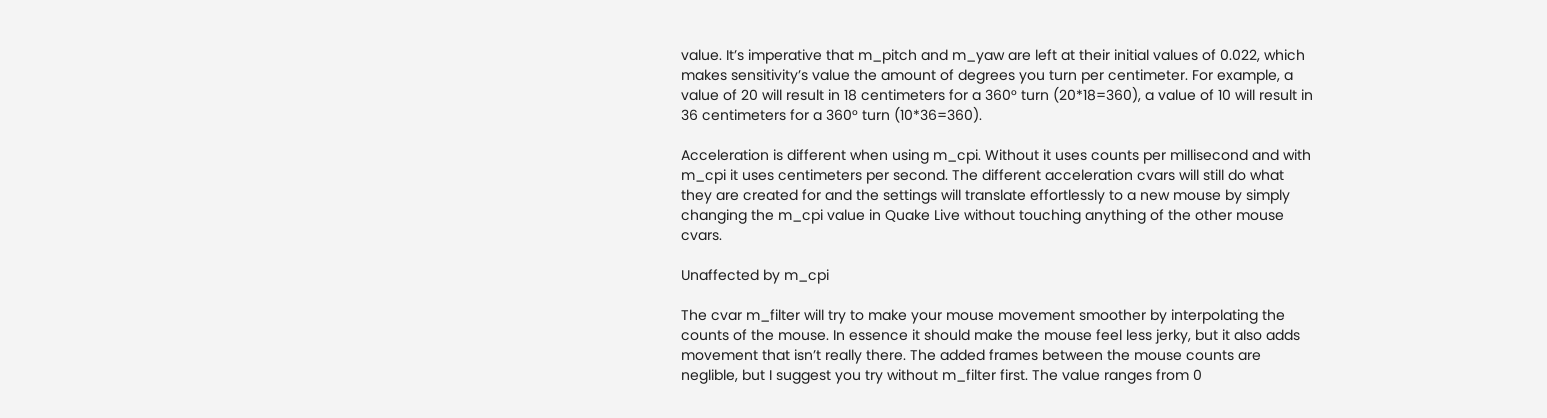value. It’s imperative that m_pitch and m_yaw are left at their initial values of 0.022, which makes sensitivity’s value the amount of degrees you turn per centimeter. For example, a value of 20 will result in 18 centimeters for a 360° turn (20*18=360), a value of 10 will result in 36 centimeters for a 360° turn (10*36=360).

Acceleration is different when using m_cpi. Without it uses counts per millisecond and with m_cpi it uses centimeters per second. The different acceleration cvars will still do what they are created for and the settings will translate effortlessly to a new mouse by simply changing the m_cpi value in Quake Live without touching anything of the other mouse cvars.

Unaffected by m_cpi

The cvar m_filter will try to make your mouse movement smoother by interpolating the counts of the mouse. In essence it should make the mouse feel less jerky, but it also adds movement that isn’t really there. The added frames between the mouse counts are neglible, but I suggest you try without m_filter first. The value ranges from 0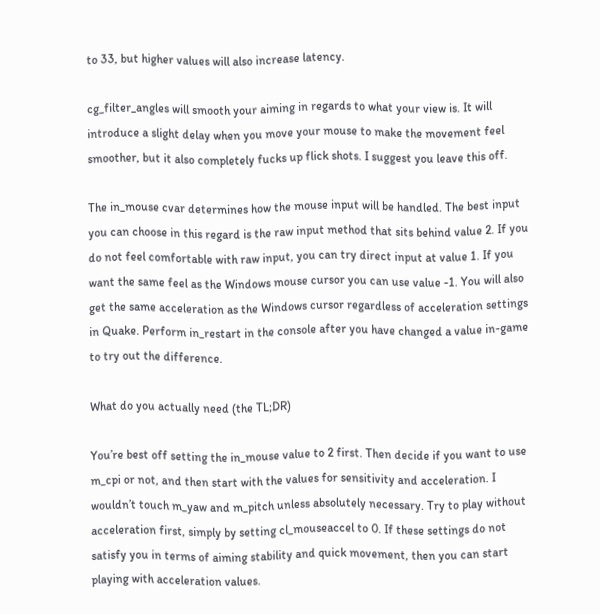to 33, but higher values will also increase latency.

cg_filter_angles will smooth your aiming in regards to what your view is. It will introduce a slight delay when you move your mouse to make the movement feel smoother, but it also completely fucks up flick shots. I suggest you leave this off.

The in_mouse cvar determines how the mouse input will be handled. The best input you can choose in this regard is the raw input method that sits behind value 2. If you do not feel comfortable with raw input, you can try direct input at value 1. If you want the same feel as the Windows mouse cursor you can use value -1. You will also get the same acceleration as the Windows cursor regardless of acceleration settings in Quake. Perform in_restart in the console after you have changed a value in-game to try out the difference.

What do you actually need (the TL;DR)

You’re best off setting the in_mouse value to 2 first. Then decide if you want to use m_cpi or not, and then start with the values for sensitivity and acceleration. I wouldn’t touch m_yaw and m_pitch unless absolutely necessary. Try to play without acceleration first, simply by setting cl_mouseaccel to 0. If these settings do not satisfy you in terms of aiming stability and quick movement, then you can start playing with acceleration values.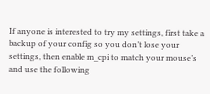If anyone is interested to try my settings, first take a backup of your config so you don’t lose your settings, then enable m_cpi to match your mouse’s and use the following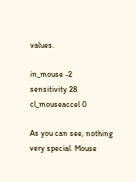values.

in_mouse -2
sensitivity 28
cl_mouseaccel 0

As you can see, nothing very special. Mouse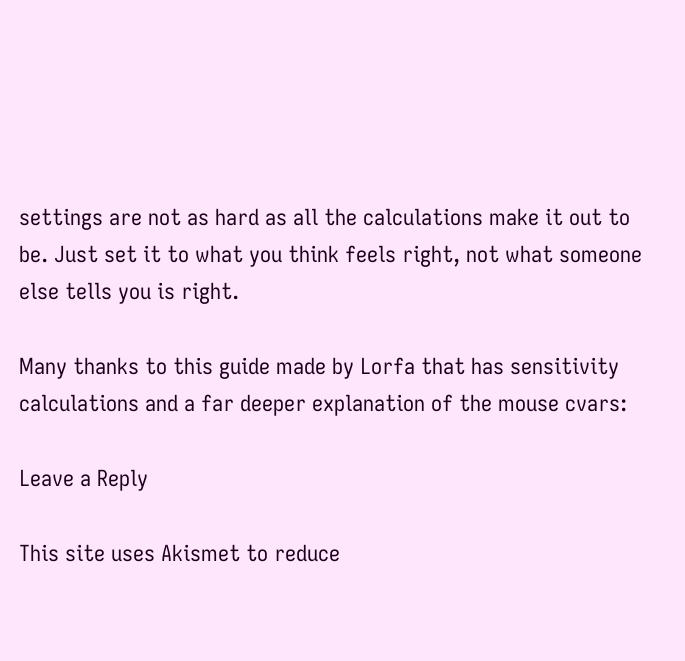settings are not as hard as all the calculations make it out to be. Just set it to what you think feels right, not what someone else tells you is right.

Many thanks to this guide made by Lorfa that has sensitivity calculations and a far deeper explanation of the mouse cvars:

Leave a Reply

This site uses Akismet to reduce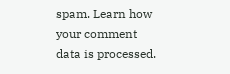spam. Learn how your comment data is processed.